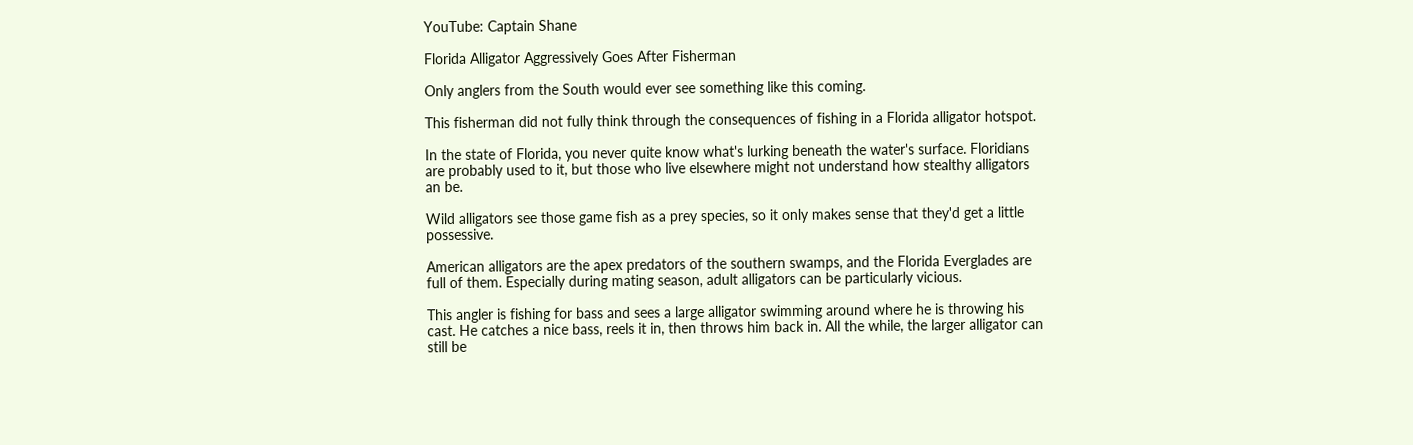YouTube: Captain Shane

Florida Alligator Aggressively Goes After Fisherman

Only anglers from the South would ever see something like this coming.

This fisherman did not fully think through the consequences of fishing in a Florida alligator hotspot.

In the state of Florida, you never quite know what's lurking beneath the water's surface. Floridians are probably used to it, but those who live elsewhere might not understand how stealthy alligators an be.

Wild alligators see those game fish as a prey species, so it only makes sense that they'd get a little possessive.

American alligators are the apex predators of the southern swamps, and the Florida Everglades are full of them. Especially during mating season, adult alligators can be particularly vicious.

This angler is fishing for bass and sees a large alligator swimming around where he is throwing his cast. He catches a nice bass, reels it in, then throws him back in. All the while, the larger alligator can still be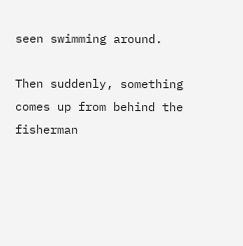seen swimming around.

Then suddenly, something comes up from behind the fisherman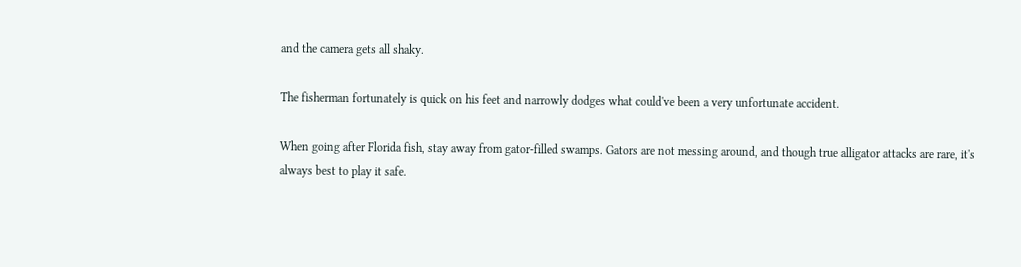and the camera gets all shaky.

The fisherman fortunately is quick on his feet and narrowly dodges what could've been a very unfortunate accident.

When going after Florida fish, stay away from gator-filled swamps. Gators are not messing around, and though true alligator attacks are rare, it's always best to play it safe.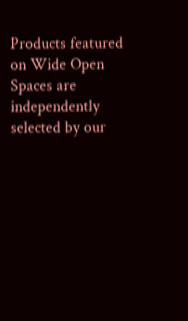Products featured on Wide Open Spaces are independently selected by our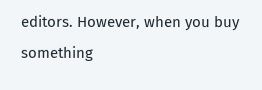editors. However, when you buy something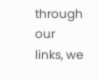through our links, we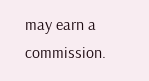may earn a commission.